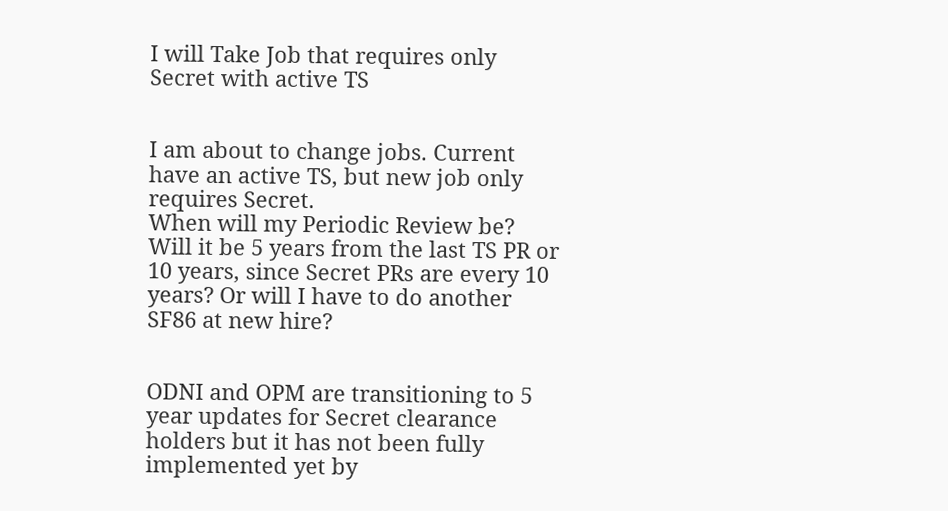I will Take Job that requires only Secret with active TS


I am about to change jobs. Current have an active TS, but new job only requires Secret.
When will my Periodic Review be? Will it be 5 years from the last TS PR or 10 years, since Secret PRs are every 10 years? Or will I have to do another SF86 at new hire?


ODNI and OPM are transitioning to 5 year updates for Secret clearance holders but it has not been fully implemented yet by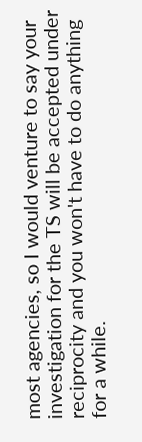most agencies, so I would venture to say your investigation for the TS will be accepted under reciprocity and you won't have to do anything for a while.